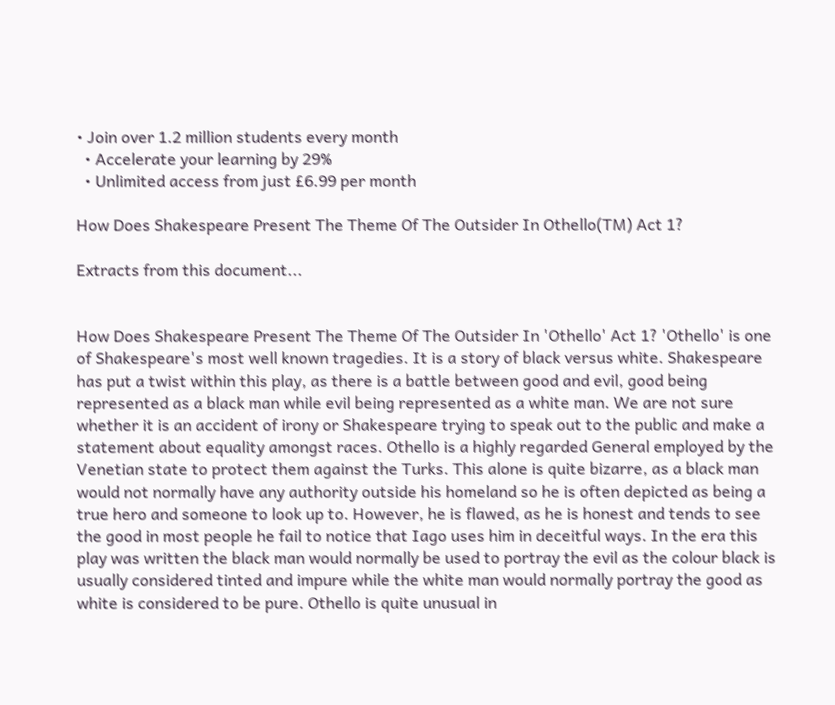• Join over 1.2 million students every month
  • Accelerate your learning by 29%
  • Unlimited access from just £6.99 per month

How Does Shakespeare Present The Theme Of The Outsider In Othello(TM) Act 1?

Extracts from this document...


How Does Shakespeare Present The Theme Of The Outsider In 'Othello' Act 1? 'Othello' is one of Shakespeare's most well known tragedies. It is a story of black versus white. Shakespeare has put a twist within this play, as there is a battle between good and evil, good being represented as a black man while evil being represented as a white man. We are not sure whether it is an accident of irony or Shakespeare trying to speak out to the public and make a statement about equality amongst races. Othello is a highly regarded General employed by the Venetian state to protect them against the Turks. This alone is quite bizarre, as a black man would not normally have any authority outside his homeland so he is often depicted as being a true hero and someone to look up to. However, he is flawed, as he is honest and tends to see the good in most people he fail to notice that Iago uses him in deceitful ways. In the era this play was written the black man would normally be used to portray the evil as the colour black is usually considered tinted and impure while the white man would normally portray the good as white is considered to be pure. Othello is quite unusual in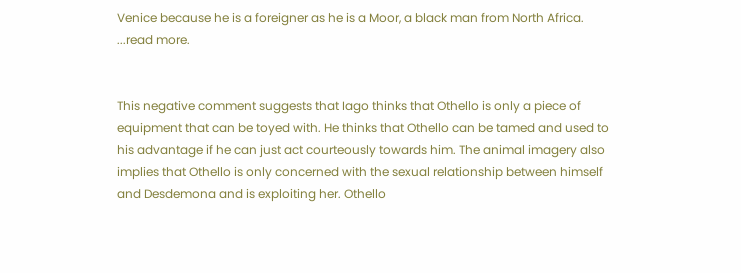Venice because he is a foreigner as he is a Moor, a black man from North Africa. ...read more.


This negative comment suggests that Iago thinks that Othello is only a piece of equipment that can be toyed with. He thinks that Othello can be tamed and used to his advantage if he can just act courteously towards him. The animal imagery also implies that Othello is only concerned with the sexual relationship between himself and Desdemona and is exploiting her. Othello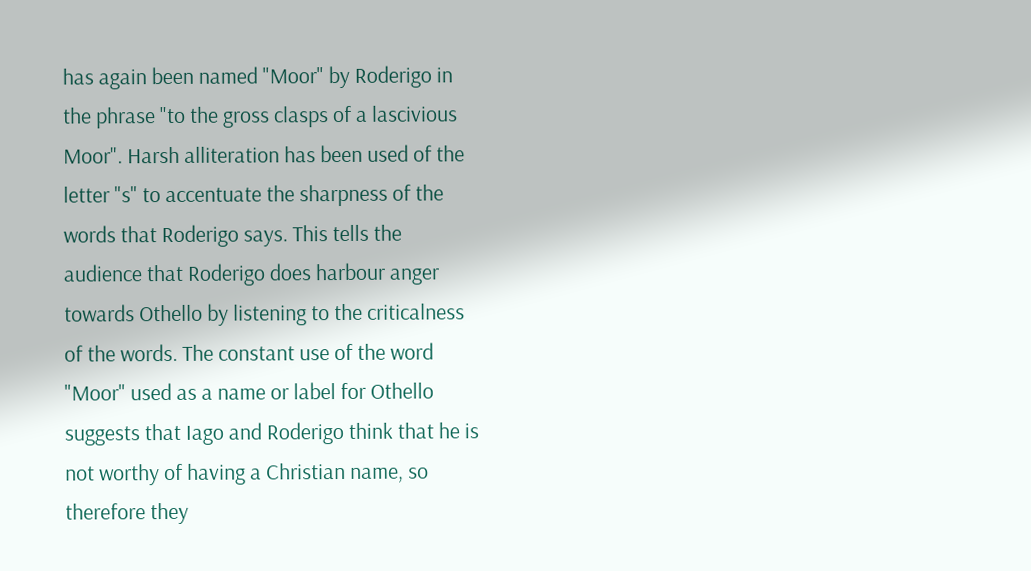has again been named "Moor" by Roderigo in the phrase "to the gross clasps of a lascivious Moor". Harsh alliteration has been used of the letter "s" to accentuate the sharpness of the words that Roderigo says. This tells the audience that Roderigo does harbour anger towards Othello by listening to the criticalness of the words. The constant use of the word "Moor" used as a name or label for Othello suggests that Iago and Roderigo think that he is not worthy of having a Christian name, so therefore they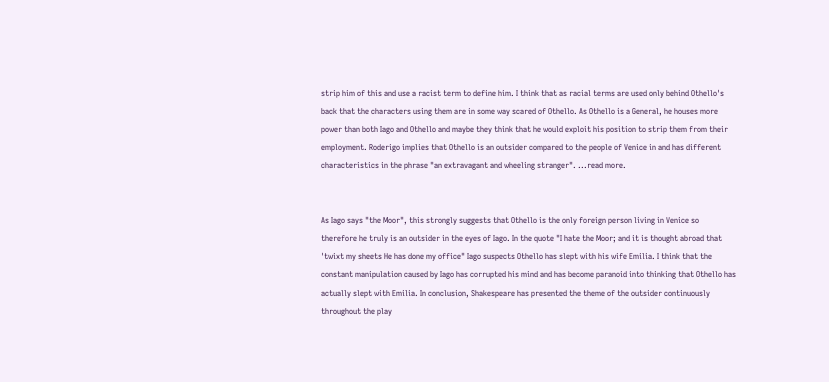strip him of this and use a racist term to define him. I think that as racial terms are used only behind Othello's back that the characters using them are in some way scared of Othello. As Othello is a General, he houses more power than both Iago and Othello and maybe they think that he would exploit his position to strip them from their employment. Roderigo implies that Othello is an outsider compared to the people of Venice in and has different characteristics in the phrase "an extravagant and wheeling stranger". ...read more.


As Iago says "the Moor", this strongly suggests that Othello is the only foreign person living in Venice so therefore he truly is an outsider in the eyes of Iago. In the quote "I hate the Moor; and it is thought abroad that 'twixt my sheets He has done my office" Iago suspects Othello has slept with his wife Emilia. I think that the constant manipulation caused by Iago has corrupted his mind and has become paranoid into thinking that Othello has actually slept with Emilia. In conclusion, Shakespeare has presented the theme of the outsider continuously throughout the play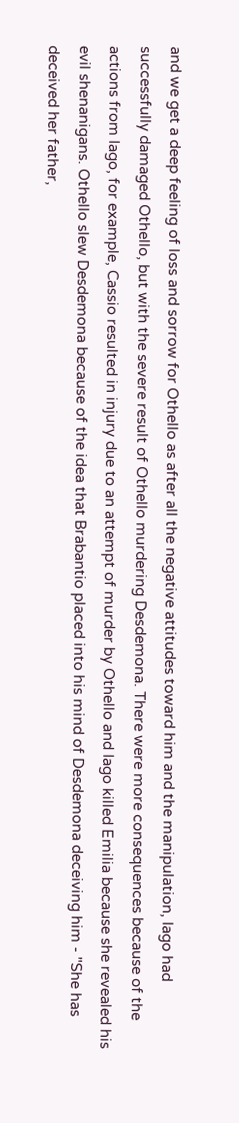and we get a deep feeling of loss and sorrow for Othello as after all the negative attitudes toward him and the manipulation, Iago had successfully damaged Othello, but with the severe result of Othello murdering Desdemona. There were more consequences because of the actions from Iago, for example, Cassio resulted in injury due to an attempt of murder by Othello and Iago killed Emilia because she revealed his evil shenanigans. Othello slew Desdemona because of the idea that Brabantio placed into his mind of Desdemona deceiving him - "She has deceived her father,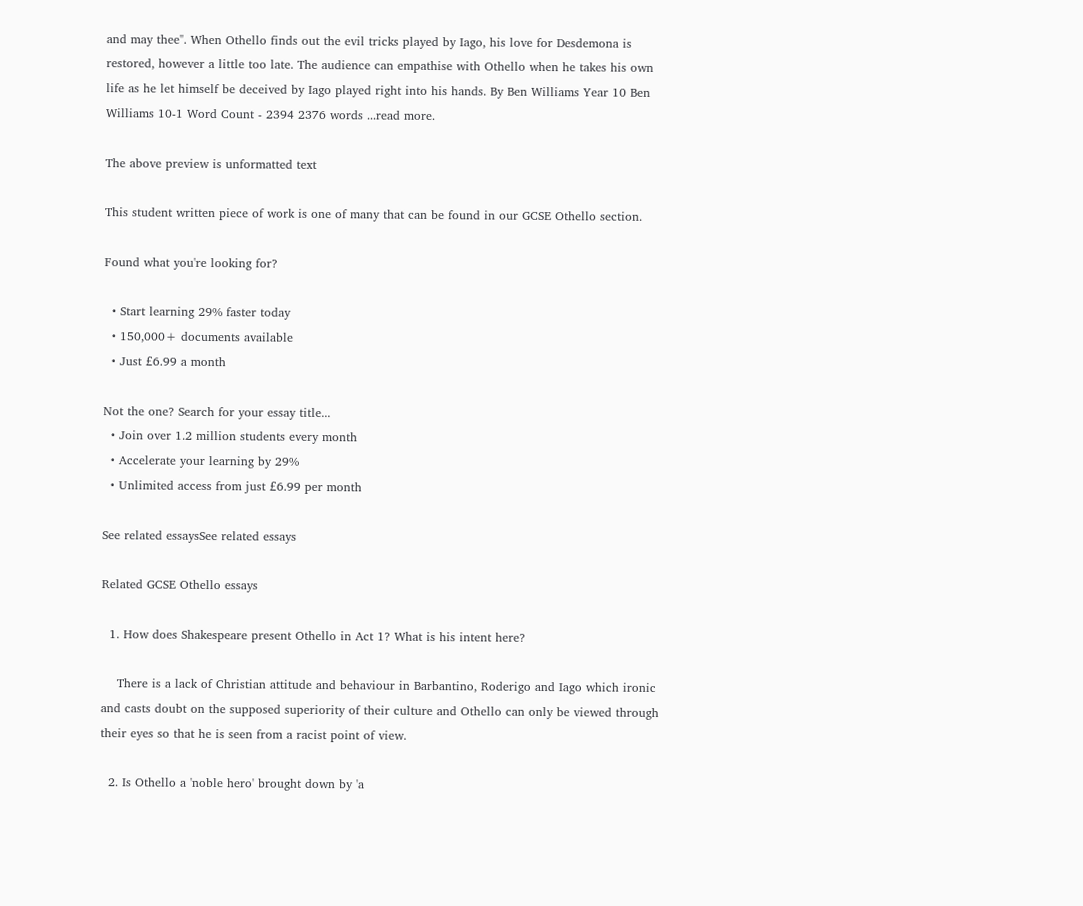and may thee". When Othello finds out the evil tricks played by Iago, his love for Desdemona is restored, however a little too late. The audience can empathise with Othello when he takes his own life as he let himself be deceived by Iago played right into his hands. By Ben Williams Year 10 Ben Williams 10-1 Word Count - 2394 2376 words ...read more.

The above preview is unformatted text

This student written piece of work is one of many that can be found in our GCSE Othello section.

Found what you're looking for?

  • Start learning 29% faster today
  • 150,000+ documents available
  • Just £6.99 a month

Not the one? Search for your essay title...
  • Join over 1.2 million students every month
  • Accelerate your learning by 29%
  • Unlimited access from just £6.99 per month

See related essaysSee related essays

Related GCSE Othello essays

  1. How does Shakespeare present Othello in Act 1? What is his intent here?

    There is a lack of Christian attitude and behaviour in Barbantino, Roderigo and Iago which ironic and casts doubt on the supposed superiority of their culture and Othello can only be viewed through their eyes so that he is seen from a racist point of view.

  2. Is Othello a 'noble hero' brought down by 'a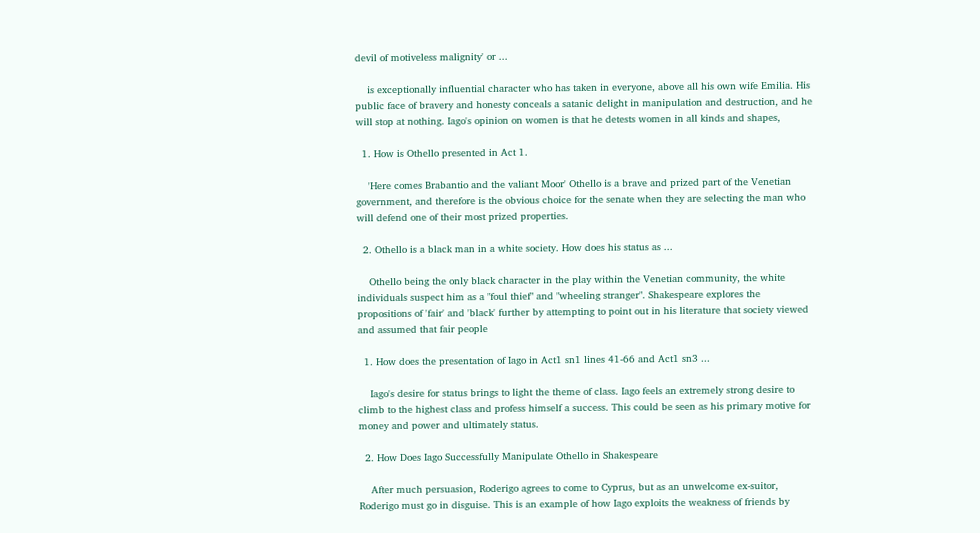devil of motiveless malignity' or ...

    is exceptionally influential character who has taken in everyone, above all his own wife Emilia. His public face of bravery and honesty conceals a satanic delight in manipulation and destruction, and he will stop at nothing. Iago's opinion on women is that he detests women in all kinds and shapes,

  1. How is Othello presented in Act 1.

    'Here comes Brabantio and the valiant Moor' Othello is a brave and prized part of the Venetian government, and therefore is the obvious choice for the senate when they are selecting the man who will defend one of their most prized properties.

  2. Othello is a black man in a white society. How does his status as ...

    Othello being the only black character in the play within the Venetian community, the white individuals suspect him as a "foul thief" and "wheeling stranger". Shakespeare explores the propositions of 'fair' and 'black' further by attempting to point out in his literature that society viewed and assumed that fair people

  1. How does the presentation of Iago in Act1 sn1 lines 41-66 and Act1 sn3 ...

    Iago's desire for status brings to light the theme of class. Iago feels an extremely strong desire to climb to the highest class and profess himself a success. This could be seen as his primary motive for money and power and ultimately status.

  2. How Does Iago Successfully Manipulate Othello in Shakespeare

    After much persuasion, Roderigo agrees to come to Cyprus, but as an unwelcome ex-suitor, Roderigo must go in disguise. This is an example of how Iago exploits the weakness of friends by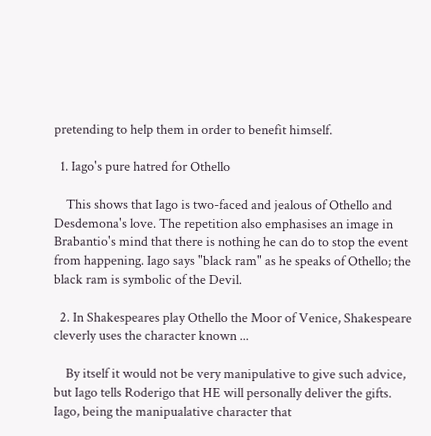pretending to help them in order to benefit himself.

  1. Iago's pure hatred for Othello

    This shows that Iago is two-faced and jealous of Othello and Desdemona's love. The repetition also emphasises an image in Brabantio's mind that there is nothing he can do to stop the event from happening. Iago says "black ram" as he speaks of Othello; the black ram is symbolic of the Devil.

  2. In Shakespeares play Othello the Moor of Venice, Shakespeare cleverly uses the character known ...

    By itself it would not be very manipulative to give such advice, but Iago tells Roderigo that HE will personally deliver the gifts. Iago, being the manipualative character that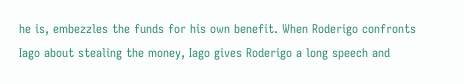he is, embezzles the funds for his own benefit. When Roderigo confronts Iago about stealing the money, Iago gives Roderigo a long speech and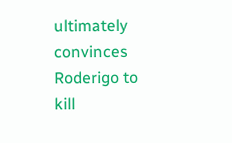ultimately convinces Roderigo to kill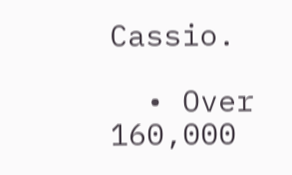Cassio.

  • Over 160,000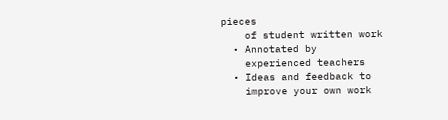pieces
    of student written work
  • Annotated by
    experienced teachers
  • Ideas and feedback to
    improve your own work